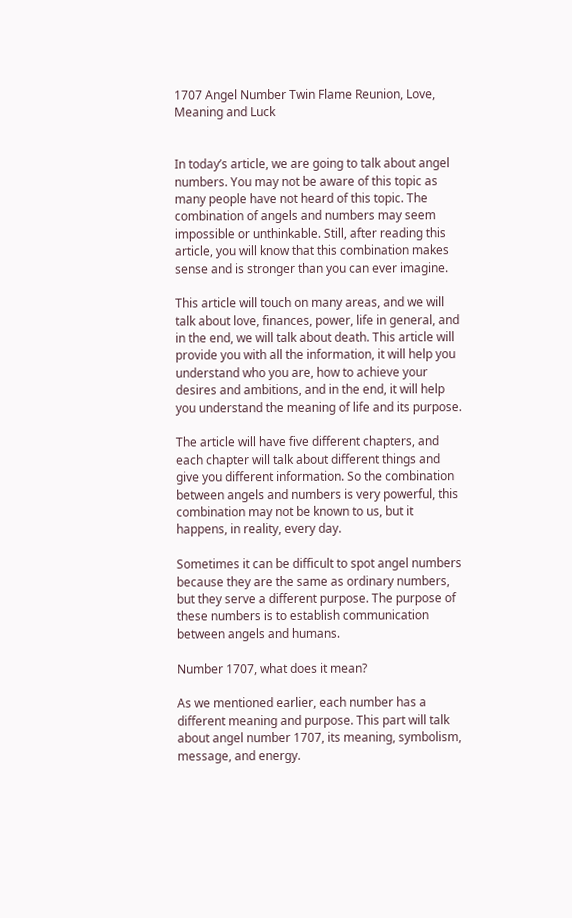1707 Angel Number Twin Flame Reunion, Love, Meaning and Luck


In today’s article, we are going to talk about angel numbers. You may not be aware of this topic as many people have not heard of this topic. The combination of angels and numbers may seem impossible or unthinkable. Still, after reading this article, you will know that this combination makes sense and is stronger than you can ever imagine.

This article will touch on many areas, and we will talk about love, finances, power, life in general, and in the end, we will talk about death. This article will provide you with all the information, it will help you understand who you are, how to achieve your desires and ambitions, and in the end, it will help you understand the meaning of life and its purpose.

The article will have five different chapters, and each chapter will talk about different things and give you different information. So the combination between angels and numbers is very powerful, this combination may not be known to us, but it happens, in reality, every day.

Sometimes it can be difficult to spot angel numbers because they are the same as ordinary numbers, but they serve a different purpose. The purpose of these numbers is to establish communication between angels and humans.

Number 1707, what does it mean?

As we mentioned earlier, each number has a different meaning and purpose. This part will talk about angel number 1707, its meaning, symbolism, message, and energy.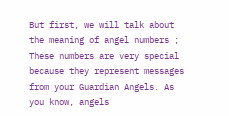But first, we will talk about the meaning of angel numbers ; These numbers are very special because they represent messages from your Guardian Angels. As you know, angels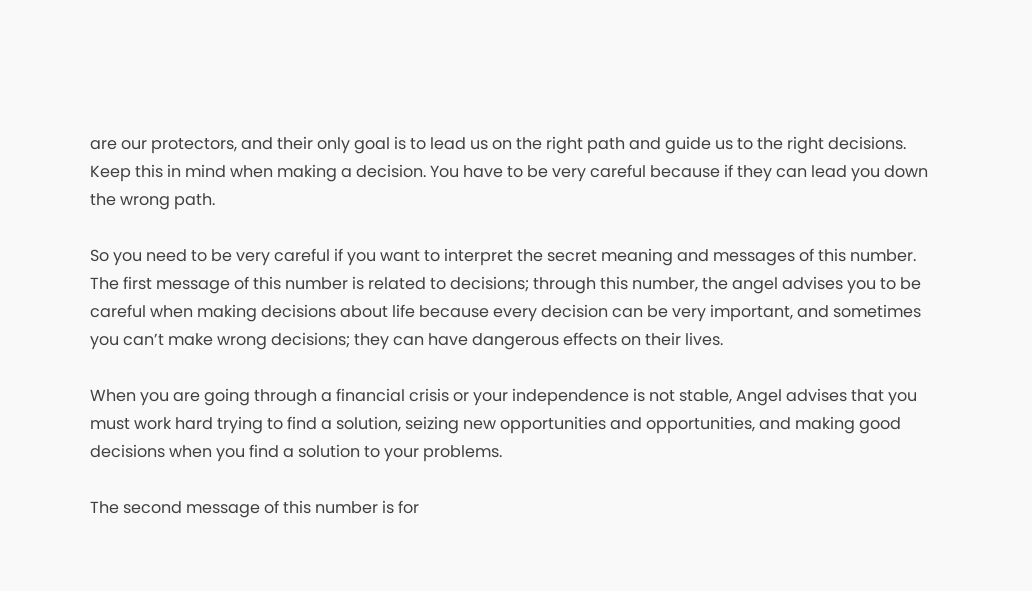are our protectors, and their only goal is to lead us on the right path and guide us to the right decisions. Keep this in mind when making a decision. You have to be very careful because if they can lead you down the wrong path.

So you need to be very careful if you want to interpret the secret meaning and messages of this number. The first message of this number is related to decisions; through this number, the angel advises you to be careful when making decisions about life because every decision can be very important, and sometimes you can’t make wrong decisions; they can have dangerous effects on their lives.

When you are going through a financial crisis or your independence is not stable, Angel advises that you must work hard trying to find a solution, seizing new opportunities and opportunities, and making good decisions when you find a solution to your problems.

The second message of this number is for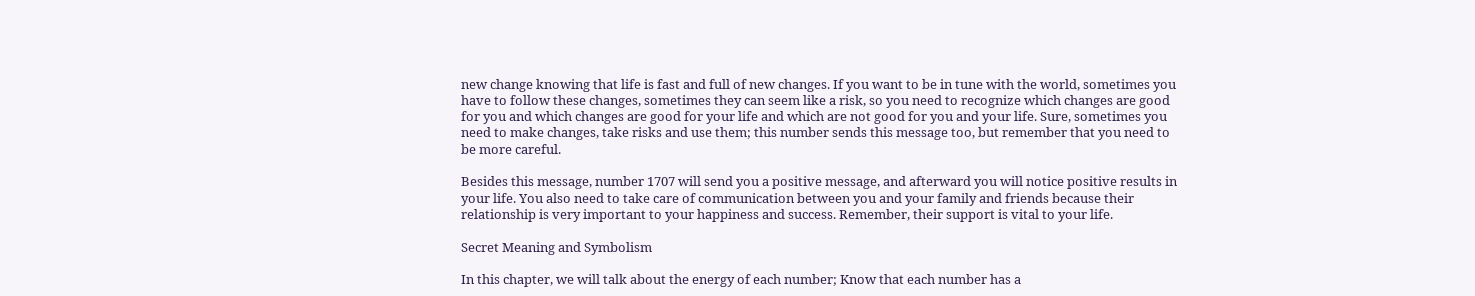new change knowing that life is fast and full of new changes. If you want to be in tune with the world, sometimes you have to follow these changes, sometimes they can seem like a risk, so you need to recognize which changes are good for you and which changes are good for your life and which are not good for you and your life. Sure, sometimes you need to make changes, take risks and use them; this number sends this message too, but remember that you need to be more careful.

Besides this message, number 1707 will send you a positive message, and afterward you will notice positive results in your life. You also need to take care of communication between you and your family and friends because their relationship is very important to your happiness and success. Remember, their support is vital to your life.

Secret Meaning and Symbolism

In this chapter, we will talk about the energy of each number; Know that each number has a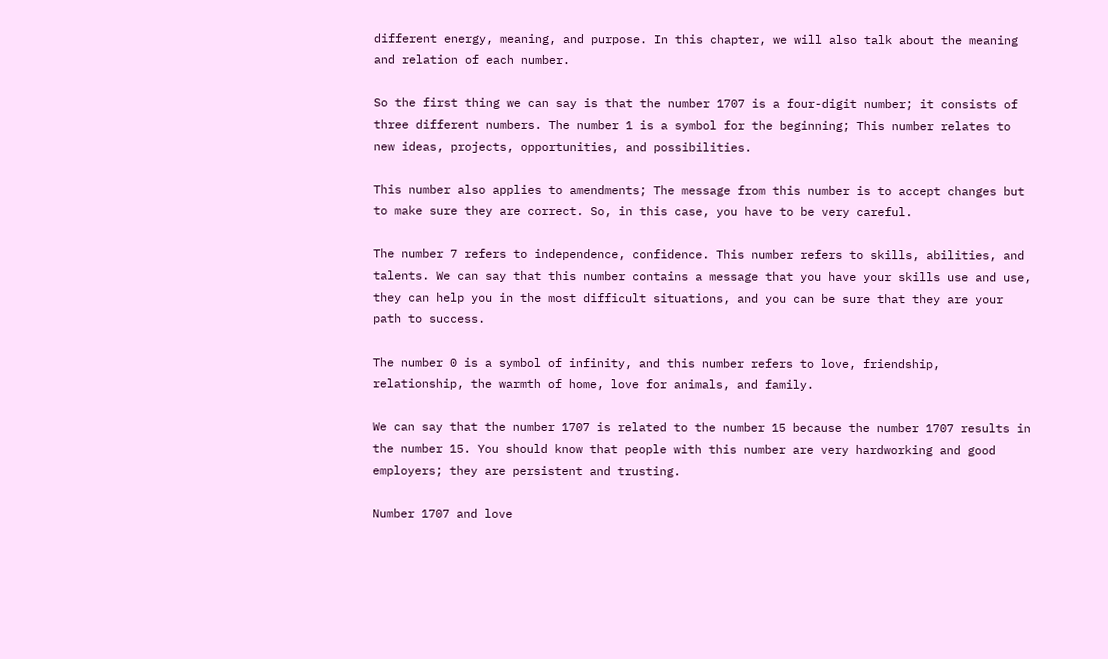different energy, meaning, and purpose. In this chapter, we will also talk about the meaning and relation of each number.

So the first thing we can say is that the number 1707 is a four-digit number; it consists of three different numbers. The number 1 is a symbol for the beginning; This number relates to new ideas, projects, opportunities, and possibilities.

This number also applies to amendments; The message from this number is to accept changes but to make sure they are correct. So, in this case, you have to be very careful.

The number 7 refers to independence, confidence. This number refers to skills, abilities, and talents. We can say that this number contains a message that you have your skills use and use, they can help you in the most difficult situations, and you can be sure that they are your path to success.

The number 0 is a symbol of infinity, and this number refers to love, friendship, relationship, the warmth of home, love for animals, and family.

We can say that the number 1707 is related to the number 15 because the number 1707 results in the number 15. You should know that people with this number are very hardworking and good employers; they are persistent and trusting.

Number 1707 and love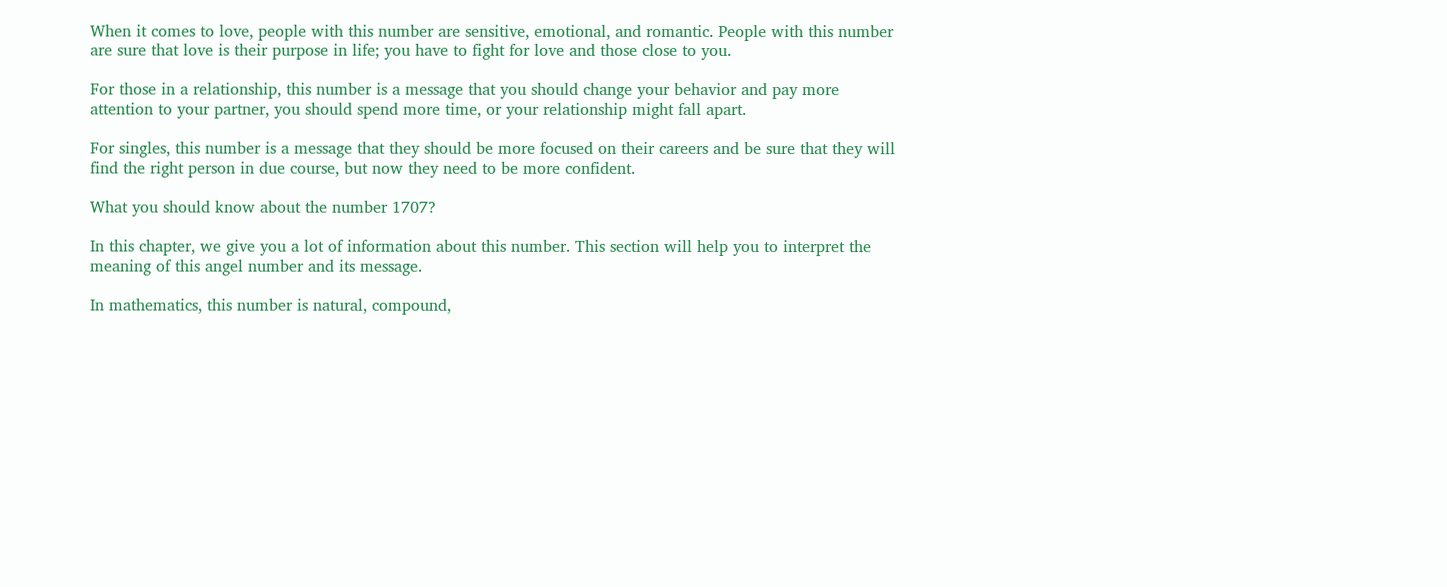When it comes to love, people with this number are sensitive, emotional, and romantic. People with this number are sure that love is their purpose in life; you have to fight for love and those close to you.

For those in a relationship, this number is a message that you should change your behavior and pay more attention to your partner, you should spend more time, or your relationship might fall apart.

For singles, this number is a message that they should be more focused on their careers and be sure that they will find the right person in due course, but now they need to be more confident.

What you should know about the number 1707?

In this chapter, we give you a lot of information about this number. This section will help you to interpret the meaning of this angel number and its message.

In mathematics, this number is natural, compound,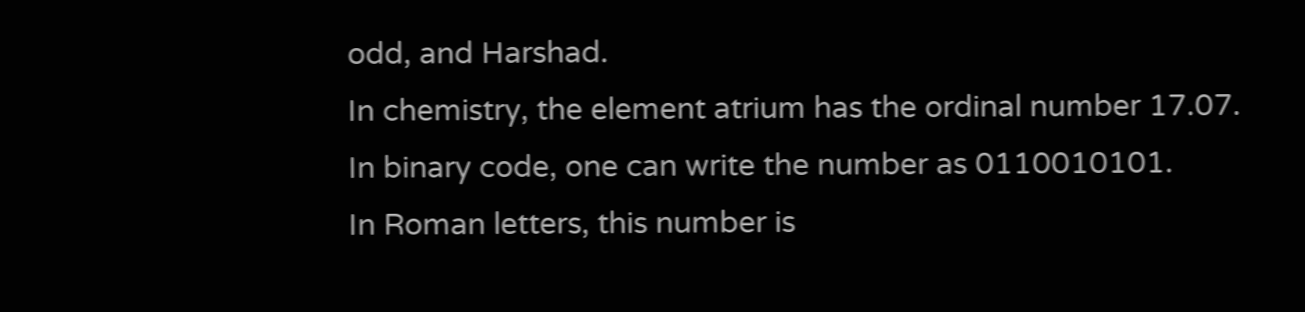odd, and Harshad.
In chemistry, the element atrium has the ordinal number 17.07.
In binary code, one can write the number as 0110010101.
In Roman letters, this number is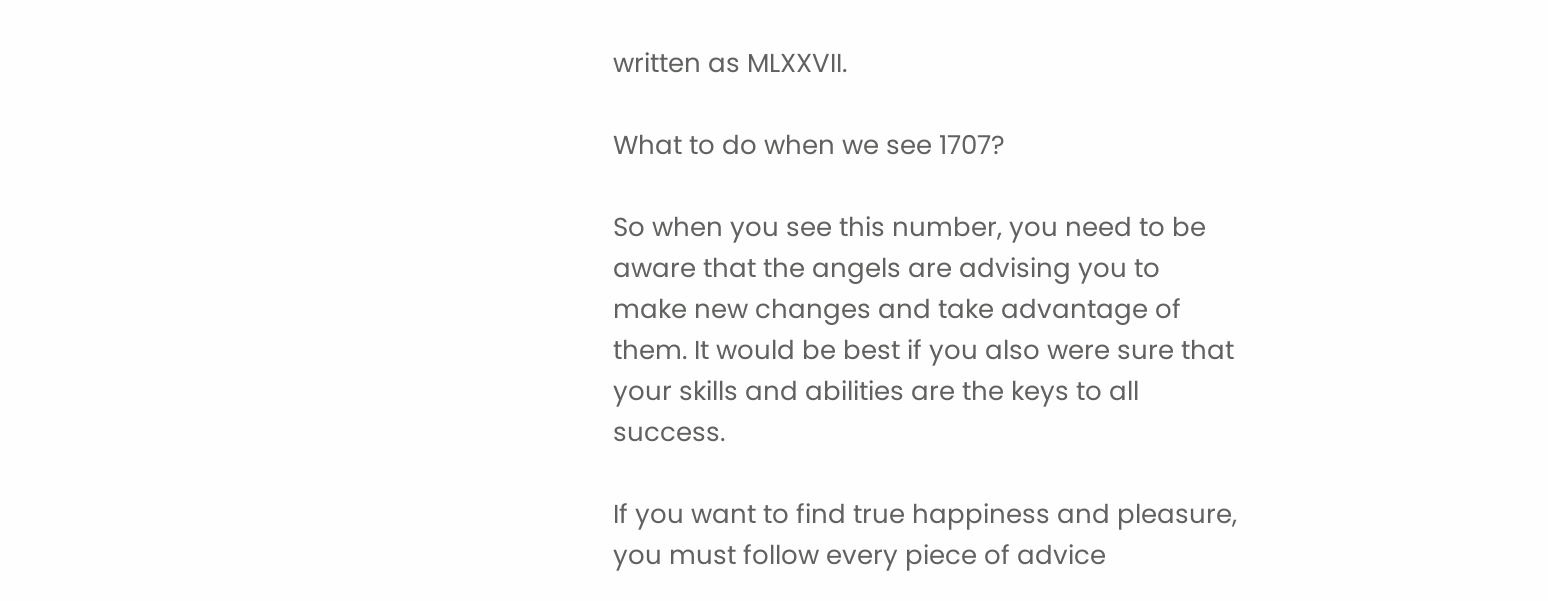written as MLXXVII.

What to do when we see 1707?

So when you see this number, you need to be aware that the angels are advising you to make new changes and take advantage of them. It would be best if you also were sure that your skills and abilities are the keys to all success.

If you want to find true happiness and pleasure, you must follow every piece of advice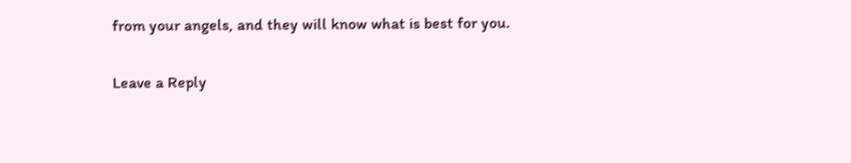from your angels, and they will know what is best for you.

Leave a Reply